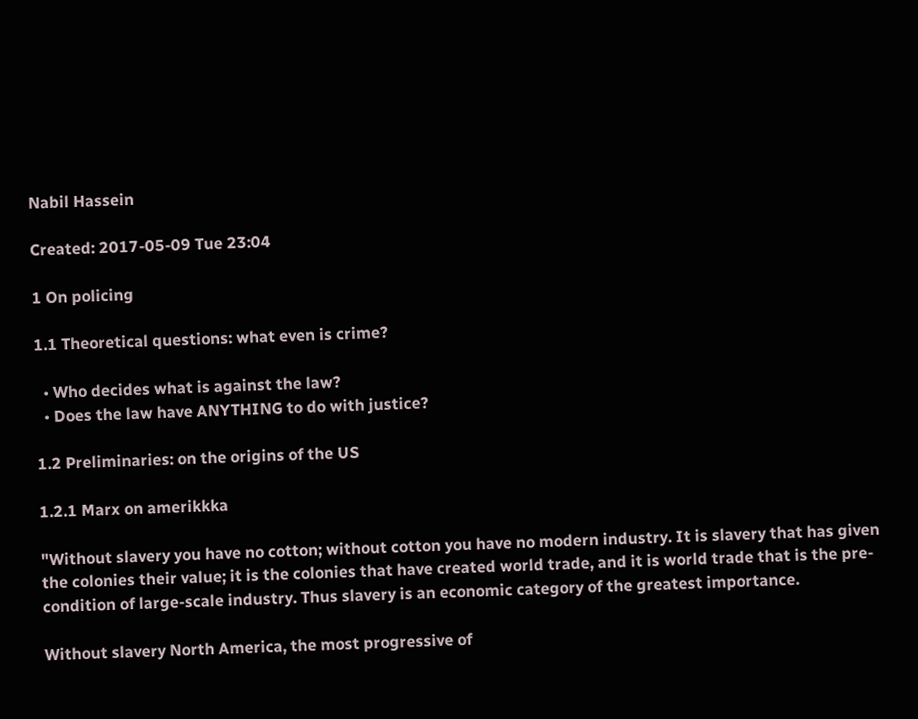Nabil Hassein

Created: 2017-05-09 Tue 23:04

1 On policing

1.1 Theoretical questions: what even is crime?

  • Who decides what is against the law?
  • Does the law have ANYTHING to do with justice?

1.2 Preliminaries: on the origins of the US

1.2.1 Marx on amerikkka

"Without slavery you have no cotton; without cotton you have no modern industry. It is slavery that has given the colonies their value; it is the colonies that have created world trade, and it is world trade that is the pre-condition of large-scale industry. Thus slavery is an economic category of the greatest importance.

Without slavery North America, the most progressive of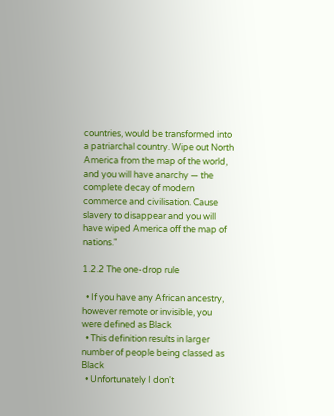countries, would be transformed into a patriarchal country. Wipe out North America from the map of the world, and you will have anarchy — the complete decay of modern commerce and civilisation. Cause slavery to disappear and you will have wiped America off the map of nations."

1.2.2 The one-drop rule

  • If you have any African ancestry, however remote or invisible, you were defined as Black
  • This definition results in larger number of people being classed as Black
  • Unfortunately I don't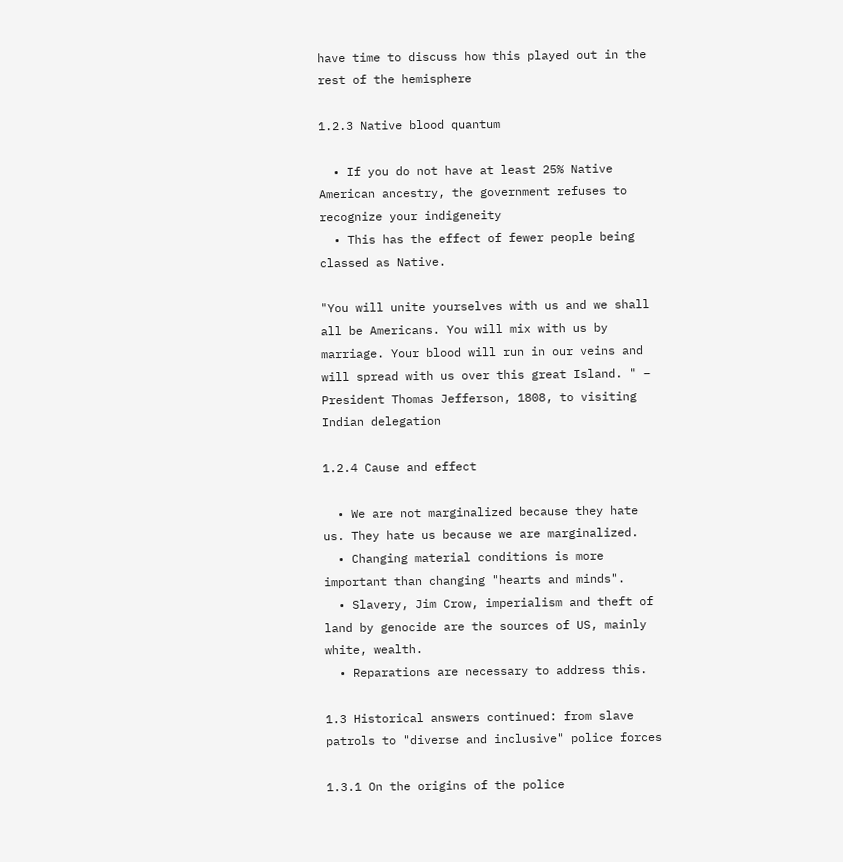have time to discuss how this played out in the rest of the hemisphere

1.2.3 Native blood quantum

  • If you do not have at least 25% Native American ancestry, the government refuses to recognize your indigeneity
  • This has the effect of fewer people being classed as Native.

"You will unite yourselves with us and we shall all be Americans. You will mix with us by marriage. Your blood will run in our veins and will spread with us over this great Island. " – President Thomas Jefferson, 1808, to visiting Indian delegation

1.2.4 Cause and effect

  • We are not marginalized because they hate us. They hate us because we are marginalized.
  • Changing material conditions is more important than changing "hearts and minds".
  • Slavery, Jim Crow, imperialism and theft of land by genocide are the sources of US, mainly white, wealth.
  • Reparations are necessary to address this.

1.3 Historical answers continued: from slave patrols to "diverse and inclusive" police forces

1.3.1 On the origins of the police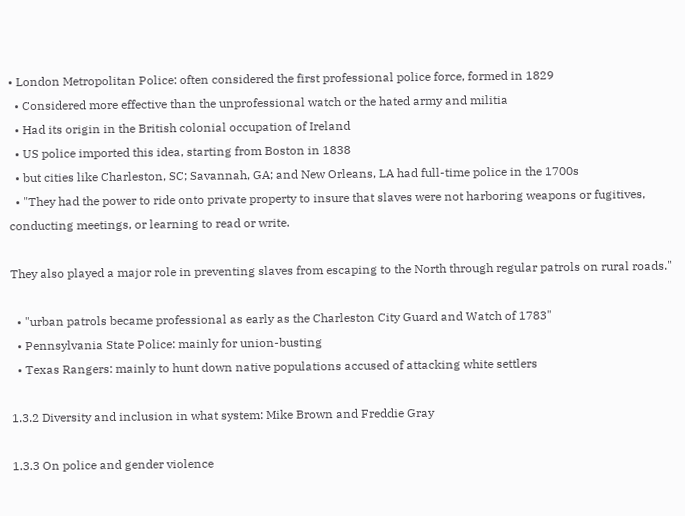• London Metropolitan Police: often considered the first professional police force, formed in 1829
  • Considered more effective than the unprofessional watch or the hated army and militia
  • Had its origin in the British colonial occupation of Ireland
  • US police imported this idea, starting from Boston in 1838
  • but cities like Charleston, SC; Savannah, GA; and New Orleans, LA had full-time police in the 1700s
  • "They had the power to ride onto private property to insure that slaves were not harboring weapons or fugitives, conducting meetings, or learning to read or write.

They also played a major role in preventing slaves from escaping to the North through regular patrols on rural roads."

  • "urban patrols became professional as early as the Charleston City Guard and Watch of 1783"
  • Pennsylvania State Police: mainly for union-busting
  • Texas Rangers: mainly to hunt down native populations accused of attacking white settlers

1.3.2 Diversity and inclusion in what system: Mike Brown and Freddie Gray

1.3.3 On police and gender violence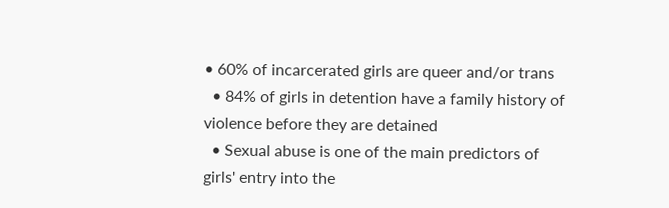• 60% of incarcerated girls are queer and/or trans
  • 84% of girls in detention have a family history of violence before they are detained
  • Sexual abuse is one of the main predictors of girls' entry into the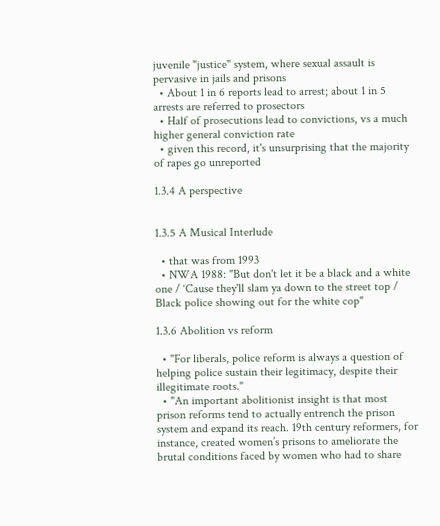juvenile "justice" system, where sexual assault is pervasive in jails and prisons
  • About 1 in 6 reports lead to arrest; about 1 in 5 arrests are referred to prosectors
  • Half of prosecutions lead to convictions, vs a much higher general conviction rate
  • given this record, it's unsurprising that the majority of rapes go unreported

1.3.4 A perspective


1.3.5 A Musical Interlude

  • that was from 1993
  • NWA 1988: "But don't let it be a black and a white one / ‘Cause they'll slam ya down to the street top / Black police showing out for the white cop"

1.3.6 Abolition vs reform

  • "For liberals, police reform is always a question of helping police sustain their legitimacy, despite their illegitimate roots."
  • "An important abolitionist insight is that most prison reforms tend to actually entrench the prison system and expand its reach. 19th century reformers, for instance, created women’s prisons to ameliorate the brutal conditions faced by women who had to share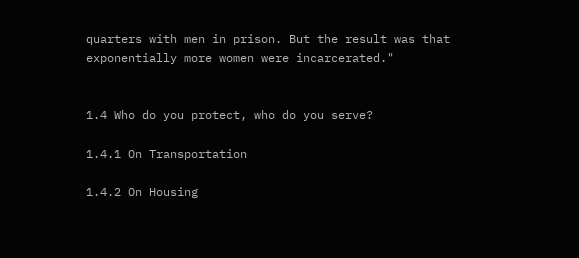quarters with men in prison. But the result was that exponentially more women were incarcerated."


1.4 Who do you protect, who do you serve?

1.4.1 On Transportation

1.4.2 On Housing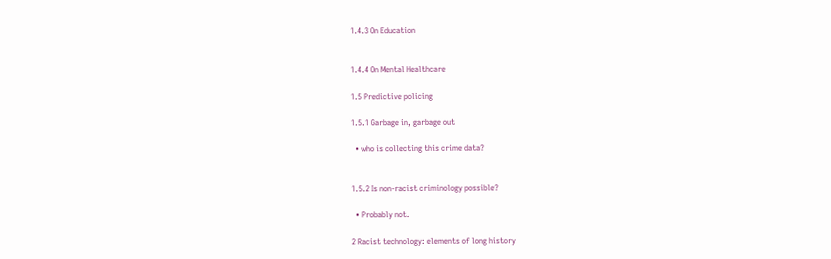1.4.3 On Education


1.4.4 On Mental Healthcare

1.5 Predictive policing

1.5.1 Garbage in, garbage out

  • who is collecting this crime data?


1.5.2 Is non-racist criminology possible?

  • Probably not.

2 Racist technology: elements of long history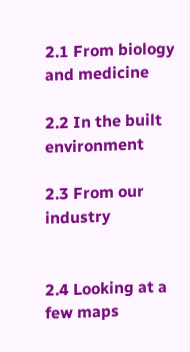2.1 From biology and medicine

2.2 In the built environment

2.3 From our industry


2.4 Looking at a few maps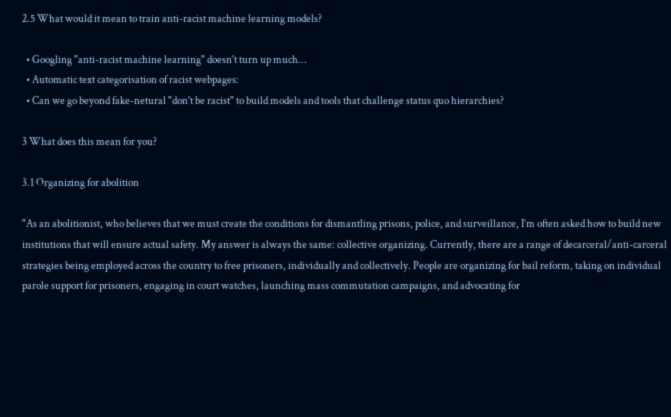2.5 What would it mean to train anti-racist machine learning models?

  • Googling "anti-racist machine learning" doesn't turn up much…
  • Automatic text categorisation of racist webpages:
  • Can we go beyond fake-netural "don't be racist" to build models and tools that challenge status quo hierarchies?

3 What does this mean for you?

3.1 Organizing for abolition

"As an abolitionist, who believes that we must create the conditions for dismantling prisons, police, and surveillance, I’m often asked how to build new institutions that will ensure actual safety. My answer is always the same: collective organizing. Currently, there are a range of decarceral/anti-carceral strategies being employed across the country to free prisoners, individually and collectively. People are organizing for bail reform, taking on individual parole support for prisoners, engaging in court watches, launching mass commutation campaigns, and advocating for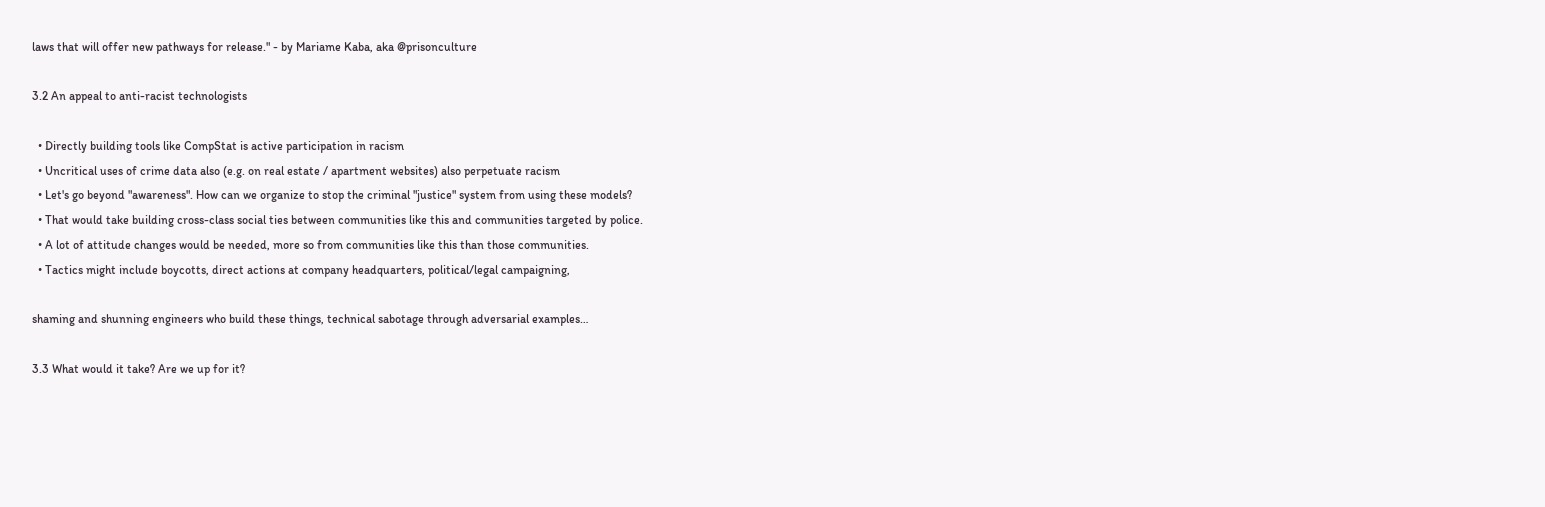laws that will offer new pathways for release." - by Mariame Kaba, aka @prisonculture

3.2 An appeal to anti-racist technologists

  • Directly building tools like CompStat is active participation in racism
  • Uncritical uses of crime data also (e.g. on real estate / apartment websites) also perpetuate racism
  • Let's go beyond "awareness". How can we organize to stop the criminal "justice" system from using these models?
  • That would take building cross-class social ties between communities like this and communities targeted by police.
  • A lot of attitude changes would be needed, more so from communities like this than those communities.
  • Tactics might include boycotts, direct actions at company headquarters, political/legal campaigning,

shaming and shunning engineers who build these things, technical sabotage through adversarial examples…

3.3 What would it take? Are we up for it?